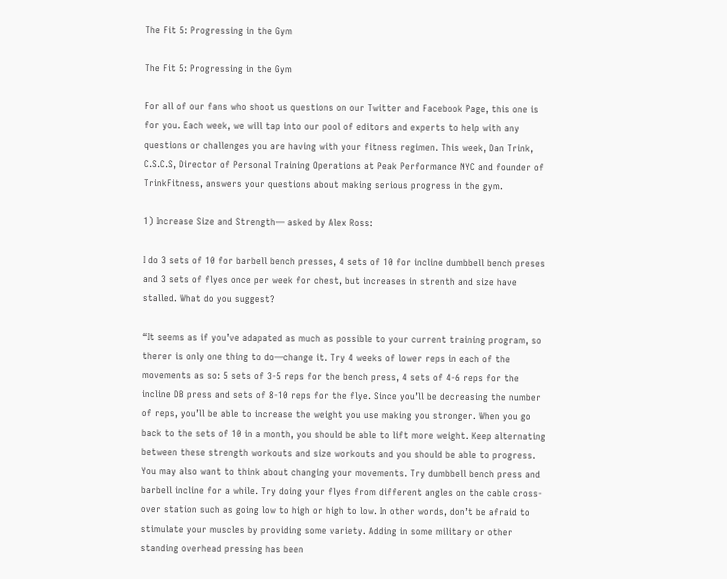The Fit 5: Progressing in the Gym

The Fit 5: Progressing in the Gym

For all of our fans who shoot us questions on our Twitter and Facebook Page, this one is for you. Each week, we will tap into our pool of editors and experts to help with any questions or challenges you are having with your fitness regimen. This week, Dan Trink, C.S.C.S, Director of Personal Training Operations at Peak Performance NYC and founder of TrinkFitness, answers your questions about making serious progress in the gym.

1) Increase Size and Strength— asked by Alex Ross:

I do 3 sets of 10 for barbell bench presses, 4 sets of 10 for incline dumbbell bench preses and 3 sets of flyes once per week for chest, but increases in strenth and size have stalled. What do you suggest?

“It seems as if you’ve adapated as much as possible to your current training program, so therer is only one thing to do—change it. Try 4 weeks of lower reps in each of the movements as so: 5 sets of 3-5 reps for the bench press, 4 sets of 4-6 reps for the incline DB press and sets of 8-10 reps for the flye. Since you’ll be decreasing the number of reps, you’ll be able to increase the weight you use making you stronger. When you go back to the sets of 10 in a month, you should be able to lift more weight. Keep alternating between these strength workouts and size workouts and you should be able to progress. You may also want to think about changing your movements. Try dumbbell bench press and barbell incline for a while. Try doing your flyes from different angles on the cable cross-over station such as going low to high or high to low. In other words, don’t be afraid to stimulate your muscles by providing some variety. Adding in some military or other standing overhead pressing has been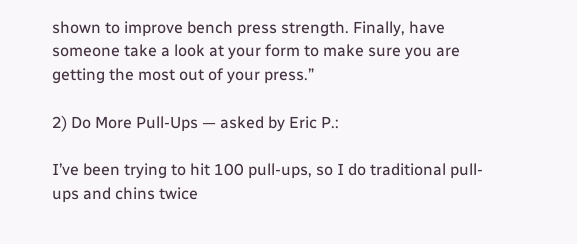shown to improve bench press strength. Finally, have someone take a look at your form to make sure you are getting the most out of your press.”

2) Do More Pull-Ups — asked by Eric P.:

I’ve been trying to hit 100 pull-ups, so I do traditional pull-ups and chins twice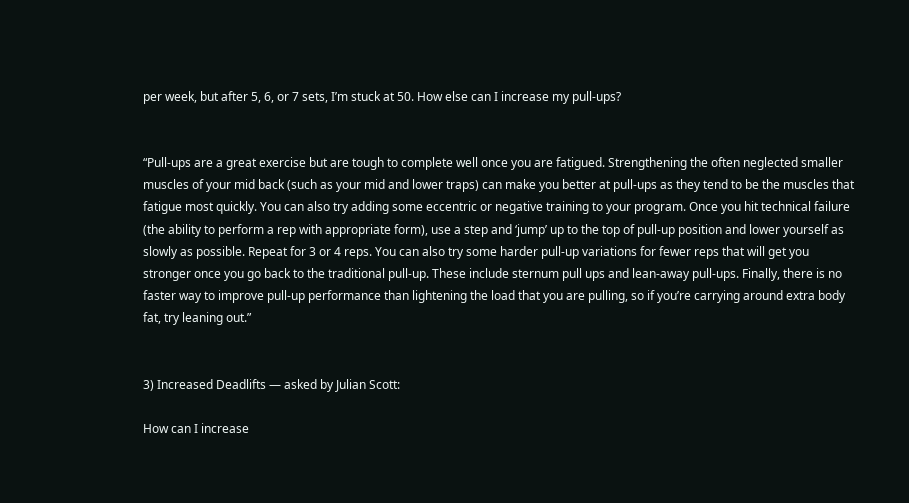per week, but after 5, 6, or 7 sets, I’m stuck at 50. How else can I increase my pull-ups?


“Pull-ups are a great exercise but are tough to complete well once you are fatigued. Strengthening the often neglected smaller muscles of your mid back (such as your mid and lower traps) can make you better at pull-ups as they tend to be the muscles that fatigue most quickly. You can also try adding some eccentric or negative training to your program. Once you hit technical failure (the ability to perform a rep with appropriate form), use a step and ‘jump’ up to the top of pull-up position and lower yourself as slowly as possible. Repeat for 3 or 4 reps. You can also try some harder pull-up variations for fewer reps that will get you stronger once you go back to the traditional pull-up. These include sternum pull ups and lean-away pull-ups. Finally, there is no faster way to improve pull-up performance than lightening the load that you are pulling, so if you’re carrying around extra body fat, try leaning out.”


3) Increased Deadlifts — asked by Julian Scott:

How can I increase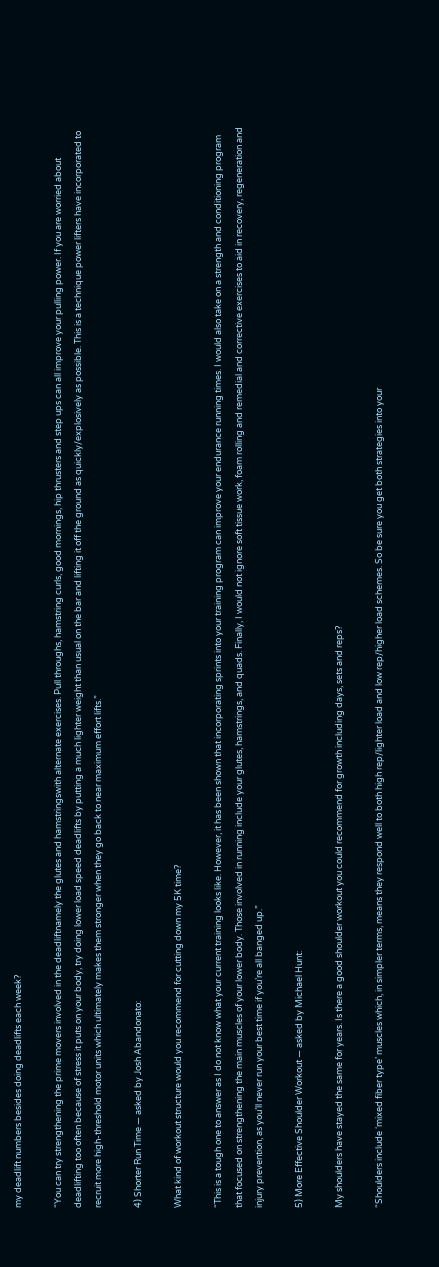my deadlift numbers besides doing deadlifts each week?

“You can try strengthening the prime movers involved in the deadliftnamely the glutes and hamstringswith alternate exercises. Pull throughs, hamstring curls, good mornings, hip thrusters and step ups can all improve your pulling power. If you are worried about deadlifting too often because of stress it puts on your body, try doing lower load speed deadlifts by putting a much lighter weight than usual on the bar and lifting it off the ground as quickly/explosively as possible. This is a technique power lifters have incorporated to recruit more high-threshold motor units which ultimately makes them stronger when they go back to near maximum effort lifts.”

4) Shorter Run Time — asked by Josh Abandonato:

What kind of workout structure would you recommend for cutting down my 5K time?

“This is a tough one to answer as I do not know what your current training looks like. However, it has been shown that incorporating sprints into your training program can improve your endurance running times. I would also take on a strength and conditioning program that focused on strengthening the main muscles of your lower body. Those involved in running include your glutes, hamstrings, and quads. Finally, I would not ignore soft tissue work, foam rolling and remedial and corrective exercises to aid in recovery, regeneration and injury prevention, as you’ll never run your best time if you’re all banged up.”

5) More Effective Shoulder Workout — asked by Michael Hunt:

My shoulders have stayed the same for years. Is there a good shoulder workout you could recommend for growth including days, sets and reps?

“Shoulders include ‘mixed fiber type’ muscles which, in simpler terms, means they respond well to both high rep/lighter load and low rep/higher load schemes. So be sure you get both strategies into your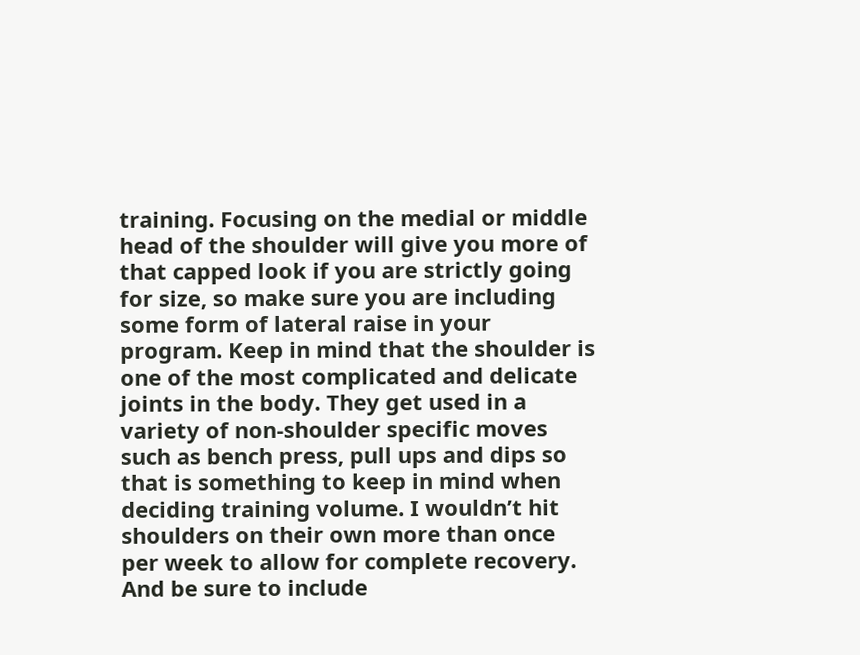training. Focusing on the medial or middle head of the shoulder will give you more of that capped look if you are strictly going for size, so make sure you are including some form of lateral raise in your program. Keep in mind that the shoulder is one of the most complicated and delicate joints in the body. They get used in a variety of non-shoulder specific moves such as bench press, pull ups and dips so that is something to keep in mind when deciding training volume. I wouldn’t hit shoulders on their own more than once per week to allow for complete recovery. And be sure to include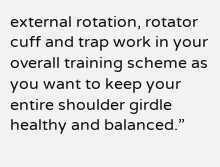external rotation, rotator cuff and trap work in your overall training scheme as you want to keep your entire shoulder girdle healthy and balanced.”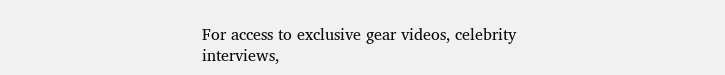For access to exclusive gear videos, celebrity interviews,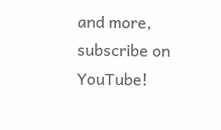and more, subscribe on YouTube!